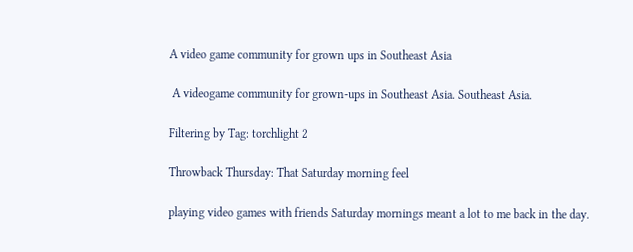A video game community for grown ups in Southeast Asia

 A videogame community for grown-ups in Southeast Asia. Southeast Asia.

Filtering by Tag: torchlight 2

Throwback Thursday: That Saturday morning feel

playing video games with friends Saturday mornings meant a lot to me back in the day.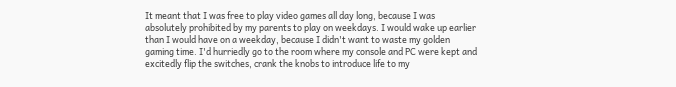It meant that I was free to play video games all day long, because I was absolutely prohibited by my parents to play on weekdays. I would wake up earlier than I would have on a weekday, because I didn't want to waste my golden gaming time. I'd hurriedly go to the room where my console and PC were kept and excitedly flip the switches, crank the knobs to introduce life to my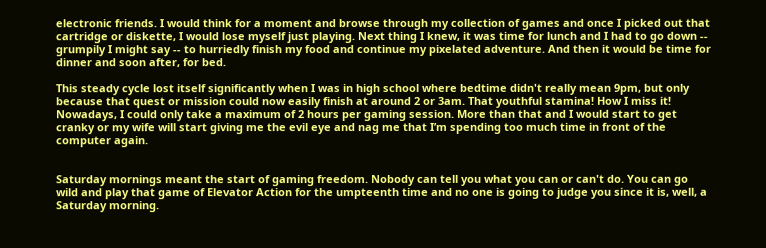electronic friends. I would think for a moment and browse through my collection of games and once I picked out that cartridge or diskette, I would lose myself just playing. Next thing I knew, it was time for lunch and I had to go down -- grumpily I might say -- to hurriedly finish my food and continue my pixelated adventure. And then it would be time for dinner and soon after, for bed.

This steady cycle lost itself significantly when I was in high school where bedtime didn't really mean 9pm, but only because that quest or mission could now easily finish at around 2 or 3am. That youthful stamina! How I miss it! Nowadays, I could only take a maximum of 2 hours per gaming session. More than that and I would start to get cranky or my wife will start giving me the evil eye and nag me that I’m spending too much time in front of the computer again.


Saturday mornings meant the start of gaming freedom. Nobody can tell you what you can or can't do. You can go wild and play that game of Elevator Action for the umpteenth time and no one is going to judge you since it is, well, a Saturday morning.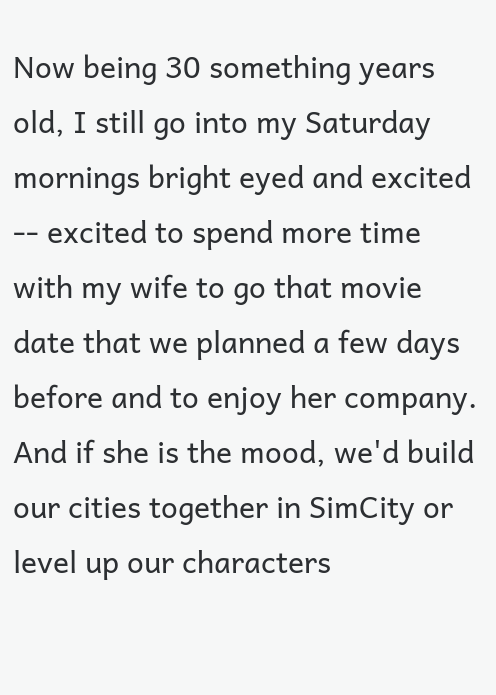Now being 30 something years old, I still go into my Saturday mornings bright eyed and excited -- excited to spend more time with my wife to go that movie date that we planned a few days before and to enjoy her company. And if she is the mood, we'd build our cities together in SimCity or level up our characters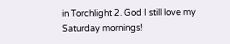in Torchlight 2. God I still love my Saturday mornings!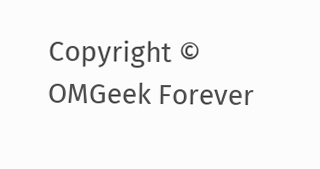Copyright © OMGeek Forever